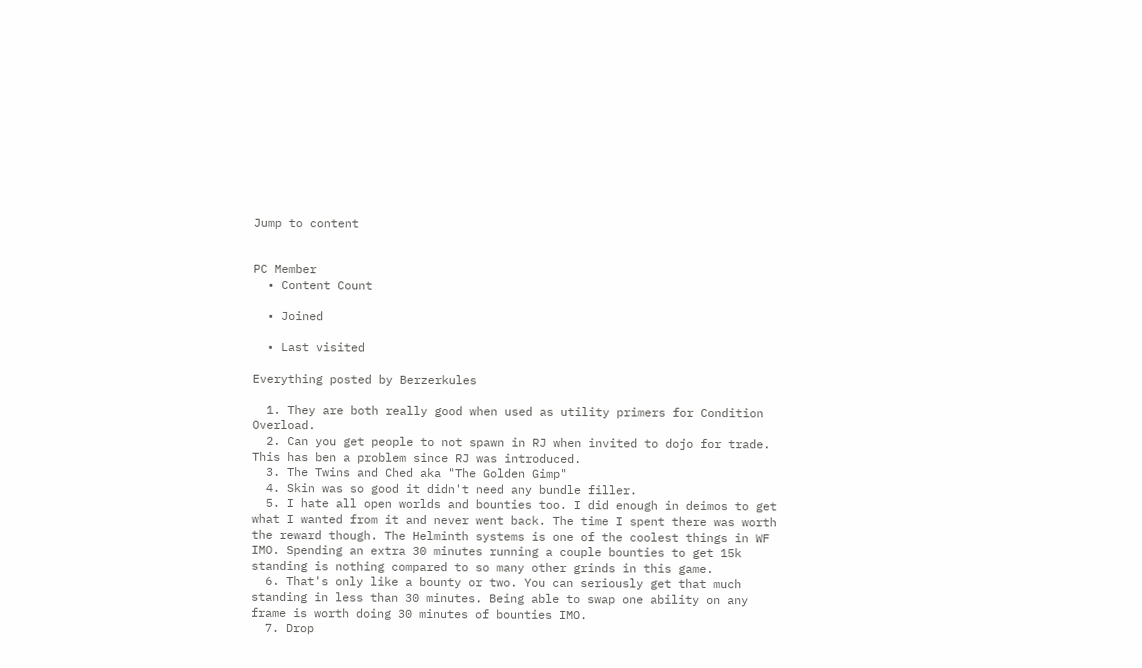Jump to content


PC Member
  • Content Count

  • Joined

  • Last visited

Everything posted by Berzerkules

  1. They are both really good when used as utility primers for Condition Overload.
  2. Can you get people to not spawn in RJ when invited to dojo for trade. This has ben a problem since RJ was introduced.
  3. The Twins and Ched aka "The Golden Gimp"
  4. Skin was so good it didn't need any bundle filler.
  5. I hate all open worlds and bounties too. I did enough in deimos to get what I wanted from it and never went back. The time I spent there was worth the reward though. The Helminth systems is one of the coolest things in WF IMO. Spending an extra 30 minutes running a couple bounties to get 15k standing is nothing compared to so many other grinds in this game.
  6. That's only like a bounty or two. You can seriously get that much standing in less than 30 minutes. Being able to swap one ability on any frame is worth doing 30 minutes of bounties IMO.
  7. Drop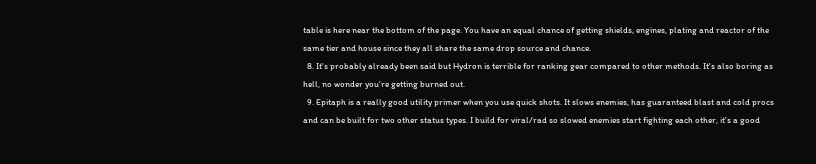table is here near the bottom of the page. You have an equal chance of getting shields, engines, plating and reactor of the same tier and house since they all share the same drop source and chance.
  8. It's probably already been said but Hydron is terrible for ranking gear compared to other methods. It's also boring as hell, no wonder you're getting burned out.
  9. Epitaph is a really good utility primer when you use quick shots. It slows enemies, has guaranteed blast and cold procs and can be built for two other status types. I build for viral/rad so slowed enemies start fighting each other, it's a good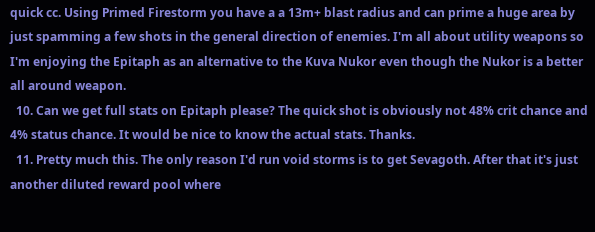quick cc. Using Primed Firestorm you have a a 13m+ blast radius and can prime a huge area by just spamming a few shots in the general direction of enemies. I'm all about utility weapons so I'm enjoying the Epitaph as an alternative to the Kuva Nukor even though the Nukor is a better all around weapon.
  10. Can we get full stats on Epitaph please? The quick shot is obviously not 48% crit chance and 4% status chance. It would be nice to know the actual stats. Thanks.
  11. Pretty much this. The only reason I'd run void storms is to get Sevagoth. After that it's just another diluted reward pool where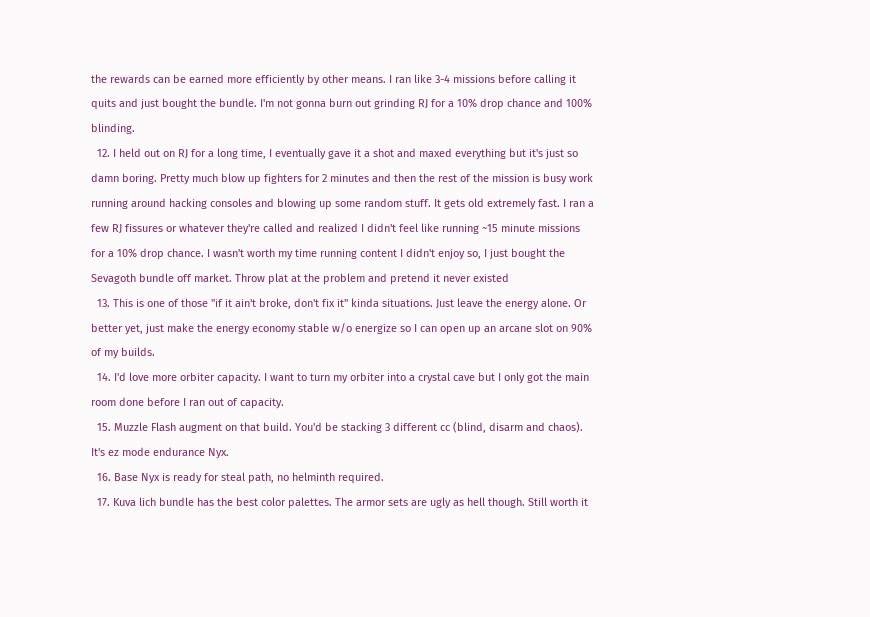the rewards can be earned more efficiently by other means. I ran like 3-4 missions before calling it quits and just bought the bundle. I'm not gonna burn out grinding RJ for a 10% drop chance and 100% blinding.
  12. I held out on RJ for a long time, I eventually gave it a shot and maxed everything but it's just so damn boring. Pretty much blow up fighters for 2 minutes and then the rest of the mission is busy work running around hacking consoles and blowing up some random stuff. It gets old extremely fast. I ran a few RJ fissures or whatever they're called and realized I didn't feel like running ~15 minute missions for a 10% drop chance. I wasn't worth my time running content I didn't enjoy so, I just bought the Sevagoth bundle off market. Throw plat at the problem and pretend it never existed
  13. This is one of those "if it ain't broke, don't fix it" kinda situations. Just leave the energy alone. Or better yet, just make the energy economy stable w/o energize so I can open up an arcane slot on 90% of my builds.
  14. I'd love more orbiter capacity. I want to turn my orbiter into a crystal cave but I only got the main room done before I ran out of capacity.
  15. Muzzle Flash augment on that build. You'd be stacking 3 different cc (blind, disarm and chaos). It's ez mode endurance Nyx.
  16. Base Nyx is ready for steal path, no helminth required.
  17. Kuva lich bundle has the best color palettes. The armor sets are ugly as hell though. Still worth it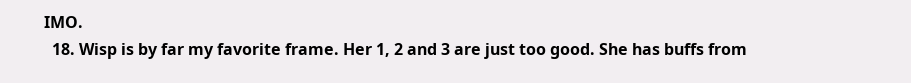IMO.
  18. Wisp is by far my favorite frame. Her 1, 2 and 3 are just too good. She has buffs from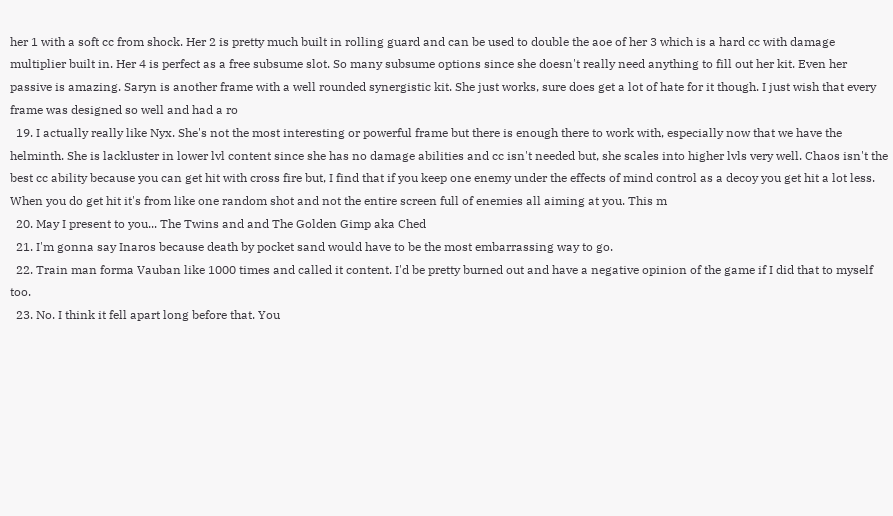her 1 with a soft cc from shock. Her 2 is pretty much built in rolling guard and can be used to double the aoe of her 3 which is a hard cc with damage multiplier built in. Her 4 is perfect as a free subsume slot. So many subsume options since she doesn't really need anything to fill out her kit. Even her passive is amazing. Saryn is another frame with a well rounded synergistic kit. She just works, sure does get a lot of hate for it though. I just wish that every frame was designed so well and had a ro
  19. I actually really like Nyx. She's not the most interesting or powerful frame but there is enough there to work with, especially now that we have the helminth. She is lackluster in lower lvl content since she has no damage abilities and cc isn't needed but, she scales into higher lvls very well. Chaos isn't the best cc ability because you can get hit with cross fire but, I find that if you keep one enemy under the effects of mind control as a decoy you get hit a lot less. When you do get hit it's from like one random shot and not the entire screen full of enemies all aiming at you. This m
  20. May I present to you... The Twins and and The Golden Gimp aka Ched
  21. I'm gonna say Inaros because death by pocket sand would have to be the most embarrassing way to go.
  22. Train man forma Vauban like 1000 times and called it content. I'd be pretty burned out and have a negative opinion of the game if I did that to myself too.
  23. No. I think it fell apart long before that. You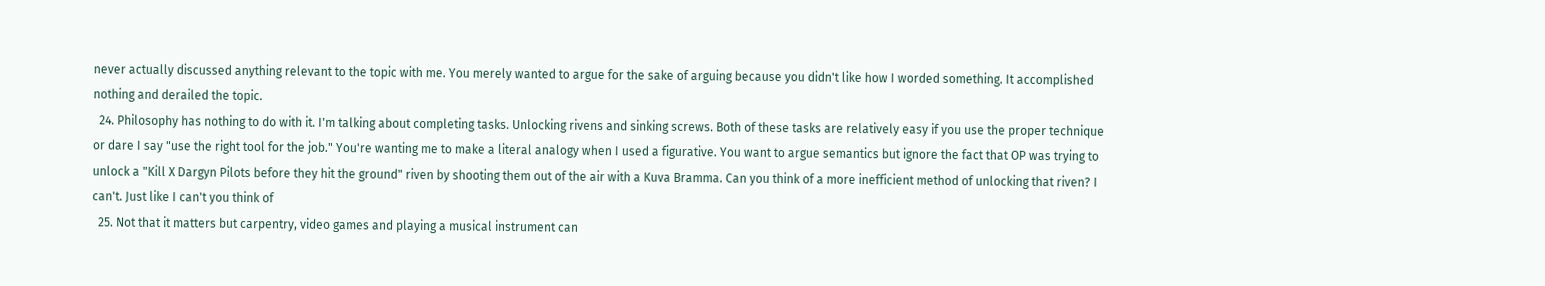never actually discussed anything relevant to the topic with me. You merely wanted to argue for the sake of arguing because you didn't like how I worded something. It accomplished nothing and derailed the topic.
  24. Philosophy has nothing to do with it. I'm talking about completing tasks. Unlocking rivens and sinking screws. Both of these tasks are relatively easy if you use the proper technique or dare I say "use the right tool for the job." You're wanting me to make a literal analogy when I used a figurative. You want to argue semantics but ignore the fact that OP was trying to unlock a "Kill X Dargyn Pilots before they hit the ground" riven by shooting them out of the air with a Kuva Bramma. Can you think of a more inefficient method of unlocking that riven? I can't. Just like I can't you think of
  25. Not that it matters but carpentry, video games and playing a musical instrument can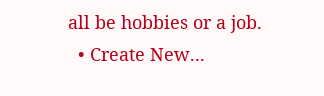all be hobbies or a job.
  • Create New...